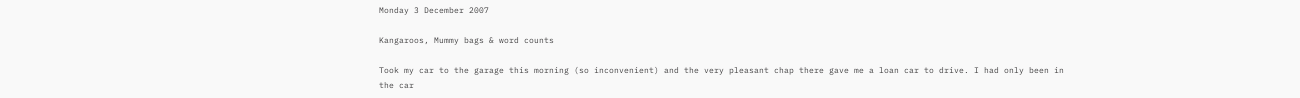Monday 3 December 2007

Kangaroos, Mummy bags & word counts

Took my car to the garage this morning (so inconvenient) and the very pleasant chap there gave me a loan car to drive. I had only been in the car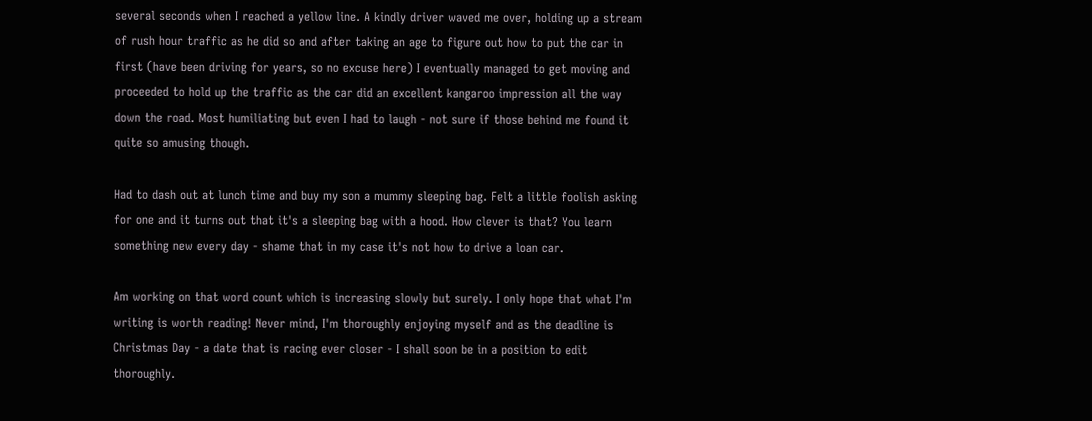several seconds when I reached a yellow line. A kindly driver waved me over, holding up a stream of rush hour traffic as he did so and after taking an age to figure out how to put the car in first (have been driving for years, so no excuse here) I eventually managed to get moving and proceeded to hold up the traffic as the car did an excellent kangaroo impression all the way down the road. Most humiliating but even I had to laugh - not sure if those behind me found it quite so amusing though.

Had to dash out at lunch time and buy my son a mummy sleeping bag. Felt a little foolish asking for one and it turns out that it's a sleeping bag with a hood. How clever is that? You learn something new every day - shame that in my case it's not how to drive a loan car.

Am working on that word count which is increasing slowly but surely. I only hope that what I'm writing is worth reading! Never mind, I'm thoroughly enjoying myself and as the deadline is Christmas Day - a date that is racing ever closer - I shall soon be in a position to edit thoroughly.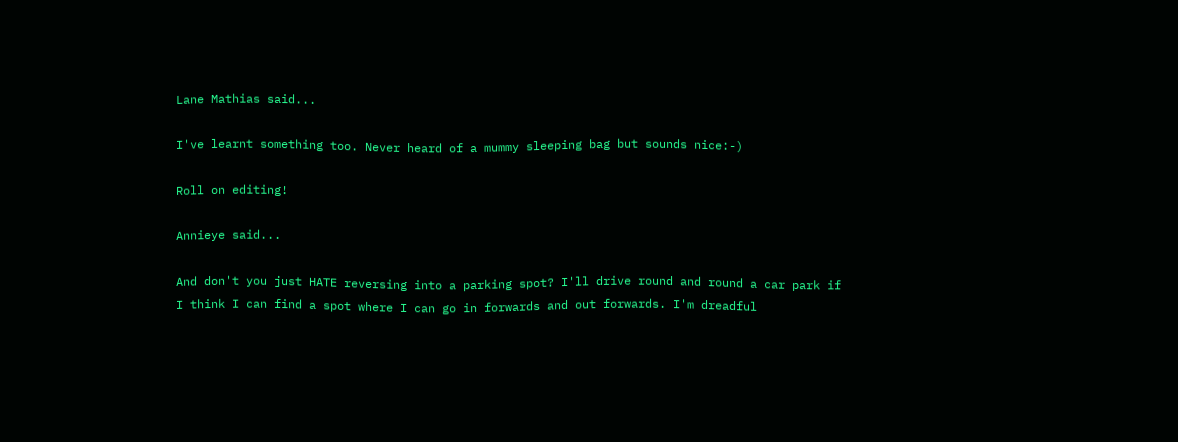Lane Mathias said...

I've learnt something too. Never heard of a mummy sleeping bag but sounds nice:-)

Roll on editing!

Annieye said...

And don't you just HATE reversing into a parking spot? I'll drive round and round a car park if I think I can find a spot where I can go in forwards and out forwards. I'm dreadful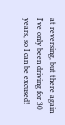at reversing, but there again I've only been driving for 30 years, so I can be excused!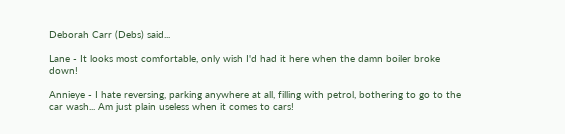Deborah Carr (Debs) said...

Lane - It looks most comfortable, only wish I'd had it here when the damn boiler broke down!

Annieye - I hate reversing, parking anywhere at all, filling with petrol, bothering to go to the car wash... Am just plain useless when it comes to cars!